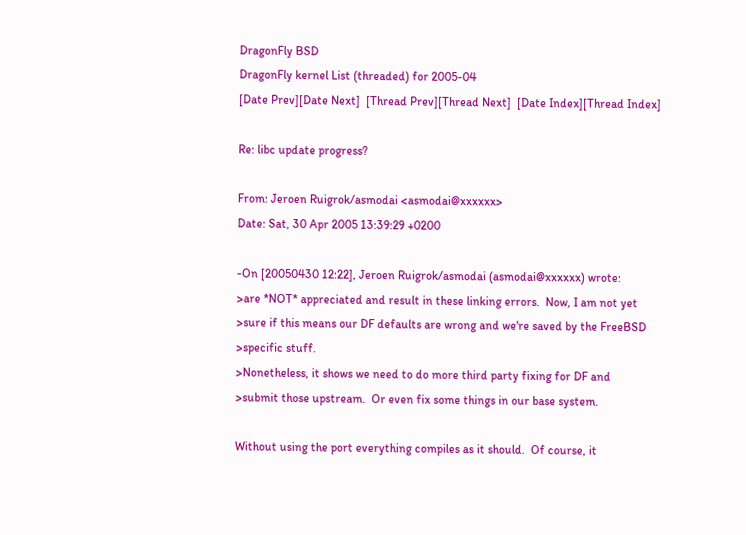DragonFly BSD
DragonFly kernel List (threaded) for 2005-04
[Date Prev][Date Next]  [Thread Prev][Thread Next]  [Date Index][Thread Index]

Re: libc update progress?

From: Jeroen Ruigrok/asmodai <asmodai@xxxxxx>
Date: Sat, 30 Apr 2005 13:39:29 +0200

-On [20050430 12:22], Jeroen Ruigrok/asmodai (asmodai@xxxxxx) wrote:
>are *NOT* appreciated and result in these linking errors.  Now, I am not yet
>sure if this means our DF defaults are wrong and we're saved by the FreeBSD
>specific stuff.
>Nonetheless, it shows we need to do more third party fixing for DF and
>submit those upstream.  Or even fix some things in our base system.

Without using the port everything compiles as it should.  Of course, it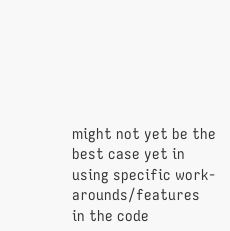might not yet be the best case yet in using specific work-arounds/features
in the code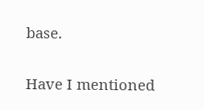base.

Have I mentioned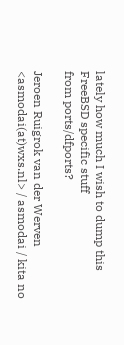lately how much I wish to dump this FreeBSD specific stuff
from ports/dfports?

Jeroen Ruigrok van der Werven <asmodai(at)wxs.nl> / asmodai / kita no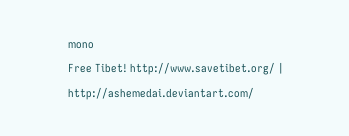mono
Free Tibet! http://www.savetibet.org/ | http://ashemedai.deviantart.com/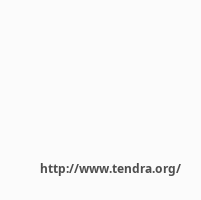http://www.tendra.org/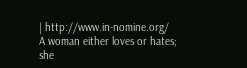| http://www.in-nomine.org/
A woman either loves or hates; she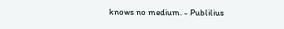knows no medium. - Publilius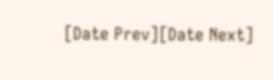[Date Prev][Date Next]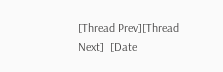[Thread Prev][Thread Next]  [Date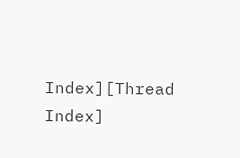Index][Thread Index]